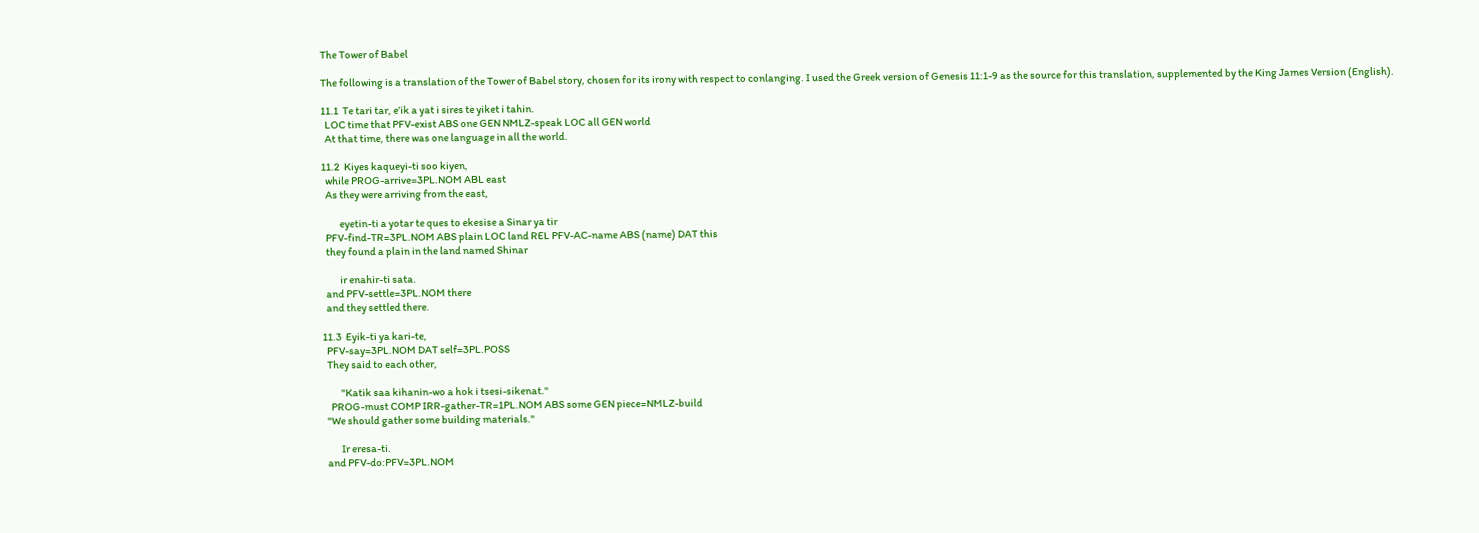The Tower of Babel

The following is a translation of the Tower of Babel story, chosen for its irony with respect to conlanging. I used the Greek version of Genesis 11:1-9 as the source for this translation, supplemented by the King James Version (English).

11.1  Te tari tar, e’ik a yat i sires te yiket i tahin.
  LOC time that PFV-exist ABS one GEN NMLZ-speak LOC all GEN world
  At that time, there was one language in all the world.

11.2  Kiyes kaqueyi-ti soo kiyen,
  while PROG-arrive=3PL.NOM ABL east
  As they were arriving from the east,

         eyetin-ti a yotar te ques to ekesise a Sinar ya tir
  PFV-find-TR=3PL.NOM ABS plain LOC land REL PFV-AC-name ABS (name) DAT this
  they found a plain in the land named Shinar

         ir enahir-ti sata.
  and PFV-settle=3PL.NOM there
  and they settled there.

11.3  Eyik-ti ya kari-te,
  PFV-say=3PL.NOM DAT self=3PL.POSS
  They said to each other,

         "Katik saa kihanin-wo a hok i tsesi-sikenat."
    PROG-must COMP IRR-gather-TR=1PL.NOM ABS some GEN piece=NMLZ-build
  "We should gather some building materials."

         Ir eresa-ti.
  and PFV-do:PFV=3PL.NOM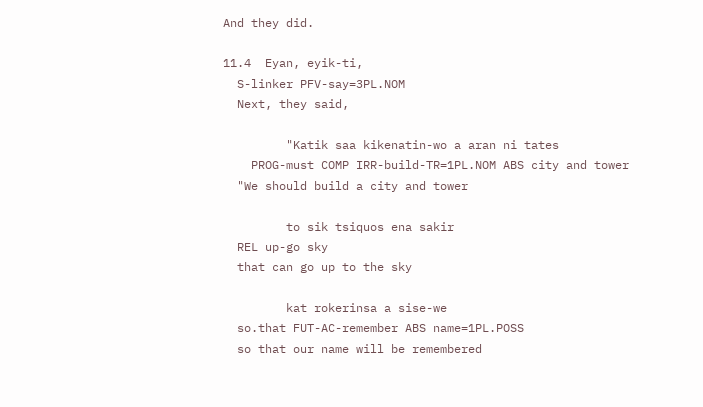And they did.

11.4  Eyan, eyik-ti,
  S-linker PFV-say=3PL.NOM
  Next, they said,

         "Katik saa kikenatin-wo a aran ni tates
    PROG-must COMP IRR-build-TR=1PL.NOM ABS city and tower
  "We should build a city and tower

         to sik tsiquos ena sakir
  REL up-go sky
  that can go up to the sky

         kat rokerinsa a sise-we
  so.that FUT-AC-remember ABS name=1PL.POSS
  so that our name will be remembered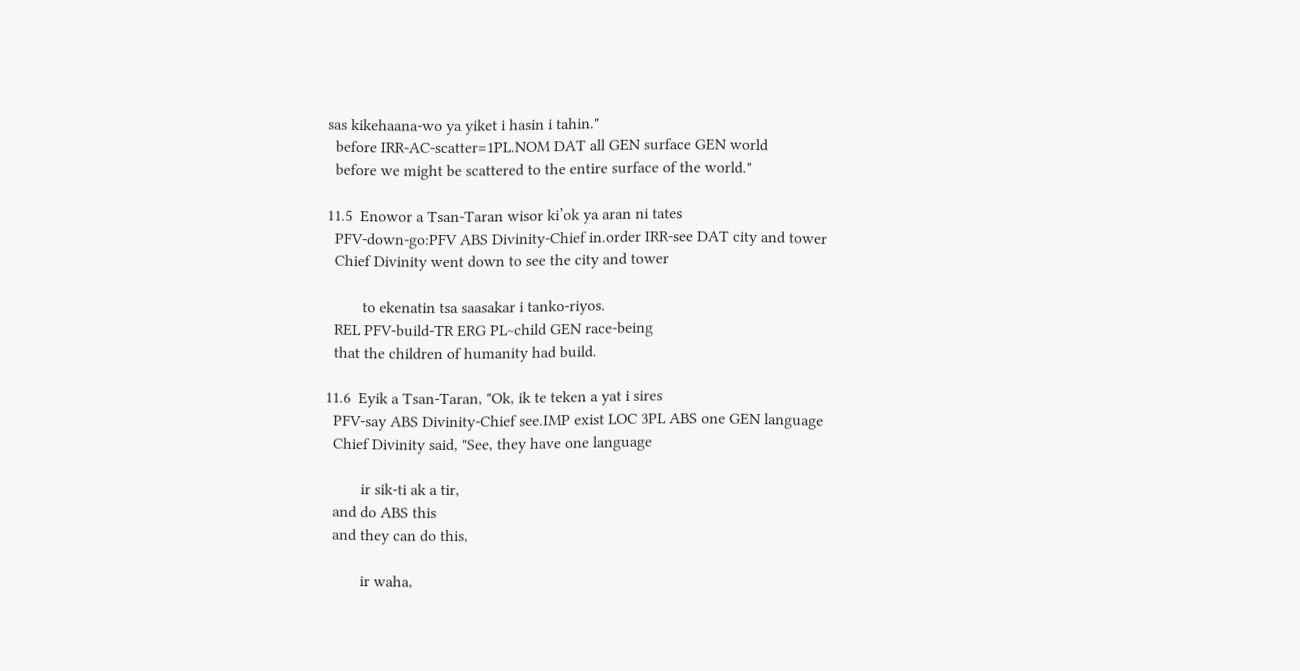sas kikehaana-wo ya yiket i hasin i tahin."
  before IRR-AC-scatter=1PL.NOM DAT all GEN surface GEN world
  before we might be scattered to the entire surface of the world."

11.5  Enowor a Tsan-Taran wisor ki’ok ya aran ni tates
  PFV-down-go:PFV ABS Divinity-Chief in.order IRR-see DAT city and tower
  Chief Divinity went down to see the city and tower

         to ekenatin tsa saasakar i tanko-riyos.
  REL PFV-build-TR ERG PL~child GEN race-being
  that the children of humanity had build.

11.6  Eyik a Tsan-Taran, "Ok, ik te teken a yat i sires
  PFV-say ABS Divinity-Chief see.IMP exist LOC 3PL ABS one GEN language
  Chief Divinity said, "See, they have one language

         ir sik-ti ak a tir,
  and do ABS this
  and they can do this,

         ir waha,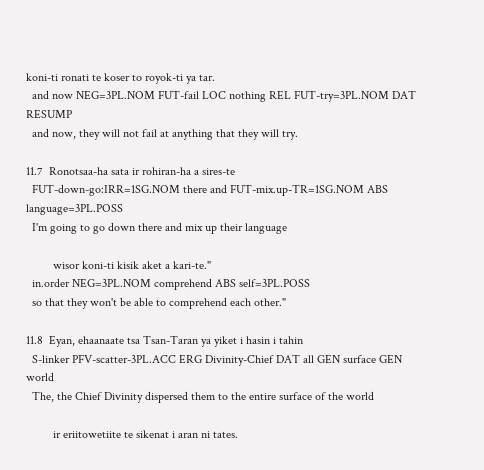koni-ti ronati te koser to royok-ti ya tar.
  and now NEG=3PL.NOM FUT-fail LOC nothing REL FUT-try=3PL.NOM DAT RESUMP
  and now, they will not fail at anything that they will try.

11.7  Ronotsaa-ha sata ir rohiran-ha a sires-te
  FUT-down-go:IRR=1SG.NOM there and FUT-mix.up-TR=1SG.NOM ABS language=3PL.POSS
  I'm going to go down there and mix up their language

         wisor koni-ti kisik aket a kari-te."
  in.order NEG=3PL.NOM comprehend ABS self=3PL.POSS
  so that they won't be able to comprehend each other."

11.8  Eyan, ehaanaate tsa Tsan-Taran ya yiket i hasin i tahin
  S-linker PFV-scatter-3PL.ACC ERG Divinity-Chief DAT all GEN surface GEN world
  The, the Chief Divinity dispersed them to the entire surface of the world

         ir eriitowetiite te sikenat i aran ni tates.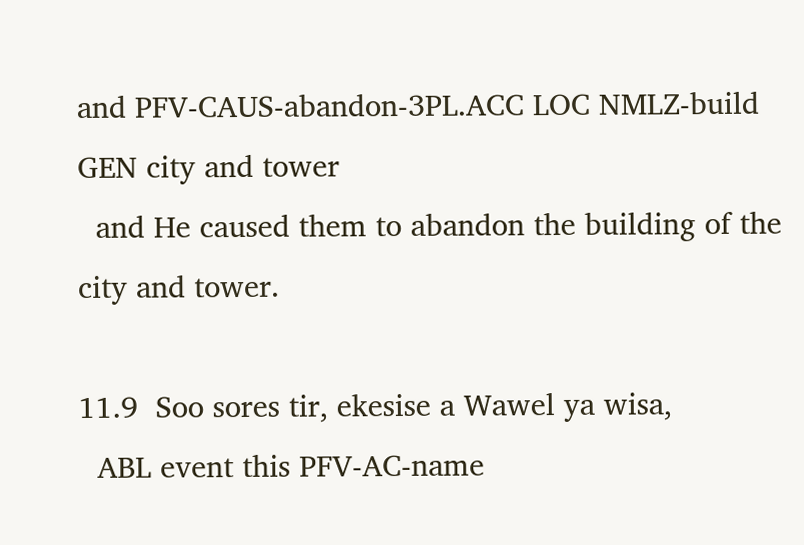and PFV-CAUS-abandon-3PL.ACC LOC NMLZ-build GEN city and tower
  and He caused them to abandon the building of the city and tower.

11.9  Soo sores tir, ekesise a Wawel ya wisa,
  ABL event this PFV-AC-name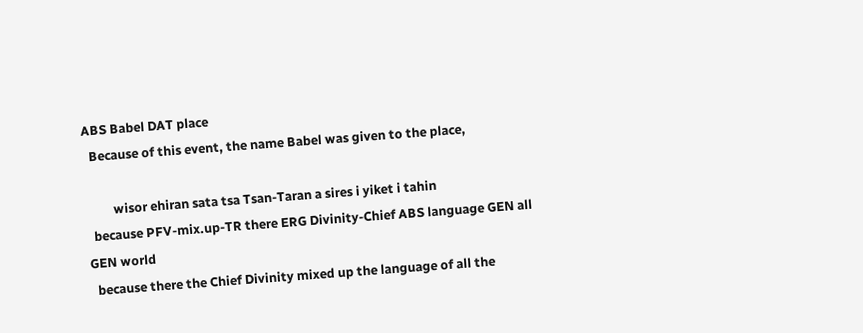ABS Babel DAT place
  Because of this event, the name Babel was given to the place,

         wisor ehiran sata tsa Tsan-Taran a sires i yiket i tahin
  because PFV-mix.up-TR there ERG Divinity-Chief ABS language GEN all GEN world
  because there the Chief Divinity mixed up the language of all the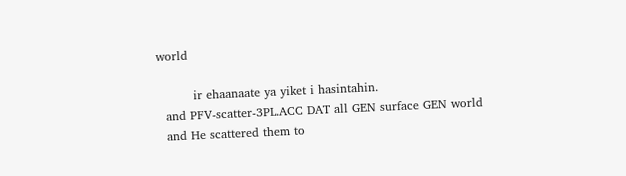world

         ir ehaanaate ya yiket i hasintahin.
  and PFV-scatter-3PL.ACC DAT all GEN surface GEN world
  and He scattered them to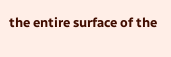the entire surface of the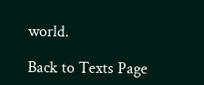world.

Back to Texts Page